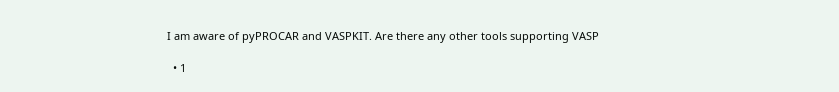I am aware of pyPROCAR and VASPKIT. Are there any other tools supporting VASP

  • 1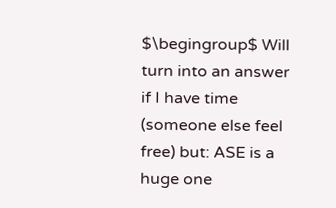$\begingroup$ Will turn into an answer if I have time (someone else feel free) but: ASE is a huge one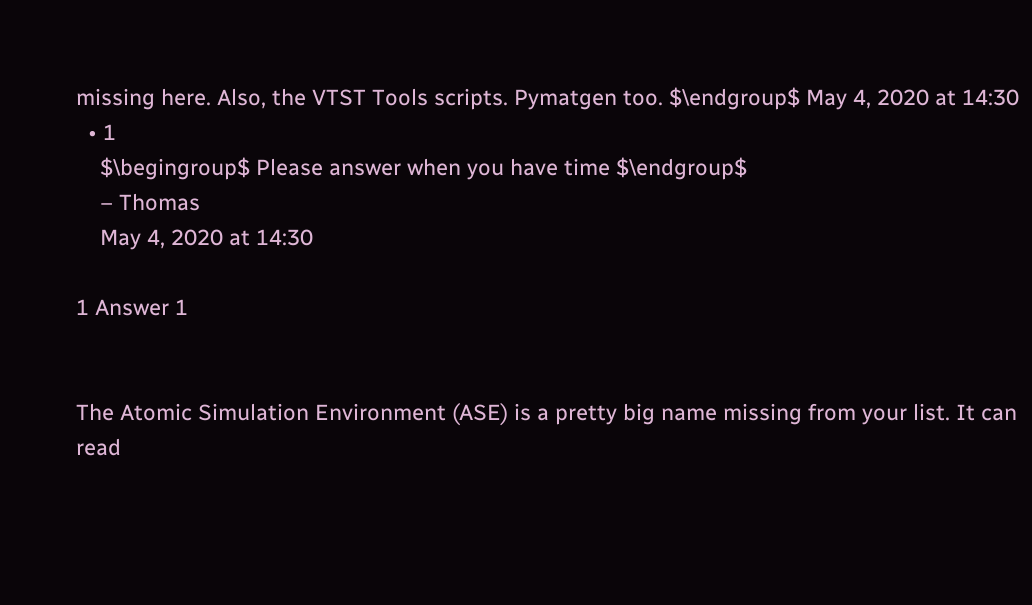missing here. Also, the VTST Tools scripts. Pymatgen too. $\endgroup$ May 4, 2020 at 14:30
  • 1
    $\begingroup$ Please answer when you have time $\endgroup$
    – Thomas
    May 4, 2020 at 14:30

1 Answer 1


The Atomic Simulation Environment (ASE) is a pretty big name missing from your list. It can read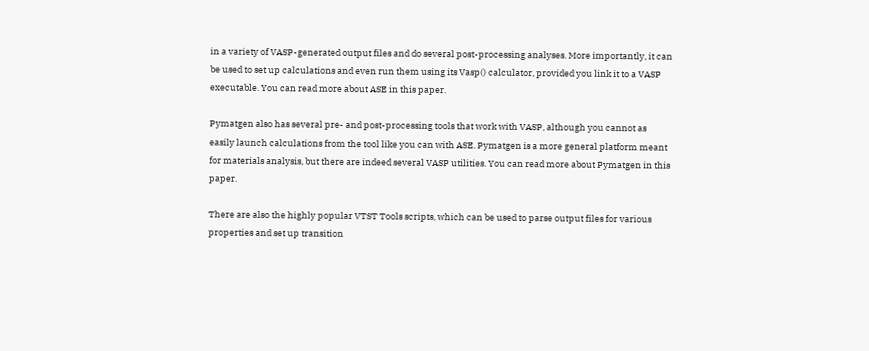in a variety of VASP-generated output files and do several post-processing analyses. More importantly, it can be used to set up calculations and even run them using its Vasp() calculator, provided you link it to a VASP executable. You can read more about ASE in this paper.

Pymatgen also has several pre- and post-processing tools that work with VASP, although you cannot as easily launch calculations from the tool like you can with ASE. Pymatgen is a more general platform meant for materials analysis, but there are indeed several VASP utilities. You can read more about Pymatgen in this paper.

There are also the highly popular VTST Tools scripts, which can be used to parse output files for various properties and set up transition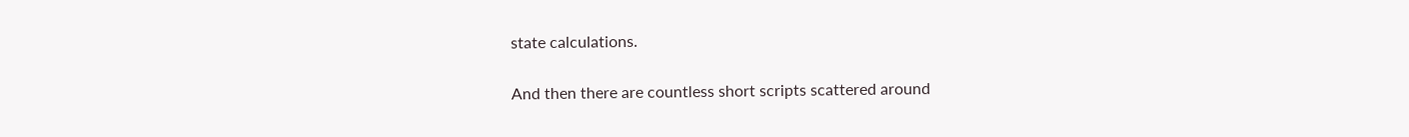state calculations.

And then there are countless short scripts scattered around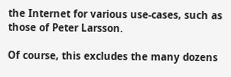the Internet for various use-cases, such as those of Peter Larsson.

Of course, this excludes the many dozens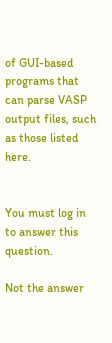of GUI-based programs that can parse VASP output files, such as those listed here.


You must log in to answer this question.

Not the answer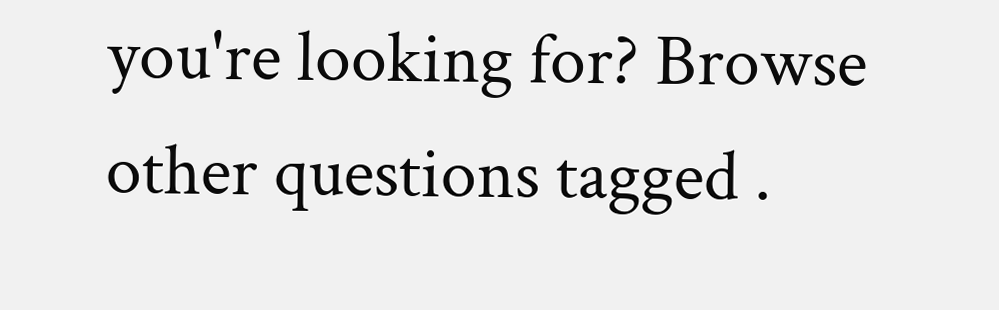you're looking for? Browse other questions tagged .